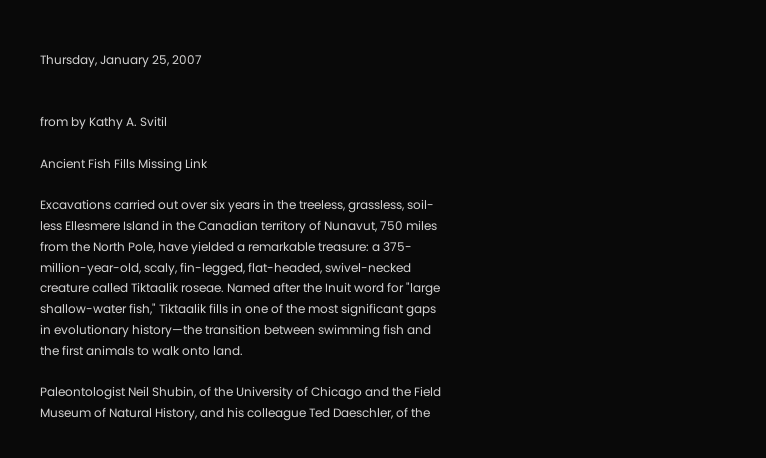Thursday, January 25, 2007


from by Kathy A. Svitil

Ancient Fish Fills Missing Link

Excavations carried out over six years in the treeless, grassless, soil-less Ellesmere Island in the Canadian territory of Nunavut, 750 miles from the North Pole, have yielded a remarkable treasure: a 375-million-year-old, scaly, fin-legged, flat-headed, swivel-necked creature called Tiktaalik roseae. Named after the Inuit word for "large shallow-water fish," Tiktaalik fills in one of the most significant gaps in evolutionary history—the transition between swimming fish and the first animals to walk onto land.

Paleontologist Neil Shubin, of the University of Chicago and the Field Museum of Natural History, and his colleague Ted Daeschler, of the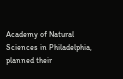Academy of Natural Sciences in Philadelphia, planned their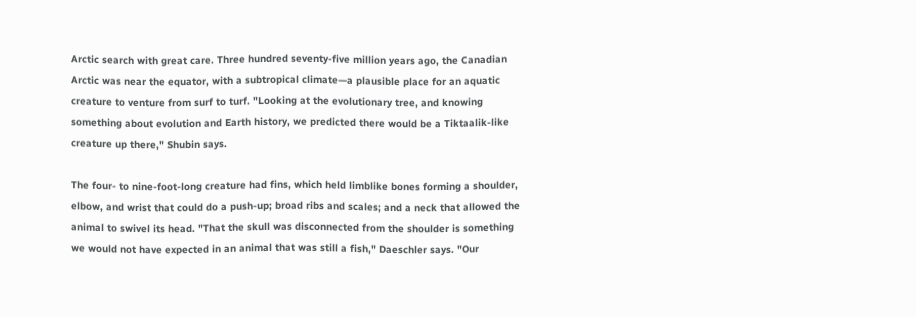Arctic search with great care. Three hundred seventy-five million years ago, the Canadian Arctic was near the equator, with a subtropical climate—a plausible place for an aquatic creature to venture from surf to turf. "Looking at the evolutionary tree, and knowing something about evolution and Earth history, we predicted there would be a Tiktaalik-like creature up there," Shubin says.

The four- to nine-foot-long creature had fins, which held limblike bones forming a shoulder, elbow, and wrist that could do a push-up; broad ribs and scales; and a neck that allowed the animal to swivel its head. "That the skull was disconnected from the shoulder is something we would not have expected in an animal that was still a fish," Daeschler says. "Our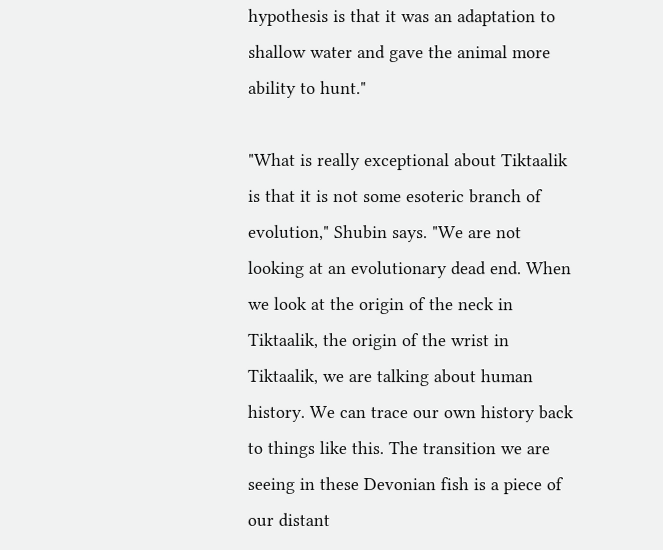hypothesis is that it was an adaptation to shallow water and gave the animal more ability to hunt."

"What is really exceptional about Tiktaalik is that it is not some esoteric branch of evolution," Shubin says. "We are not looking at an evolutionary dead end. When we look at the origin of the neck in Tiktaalik, the origin of the wrist in Tiktaalik, we are talking about human history. We can trace our own history back to things like this. The transition we are seeing in these Devonian fish is a piece of our distant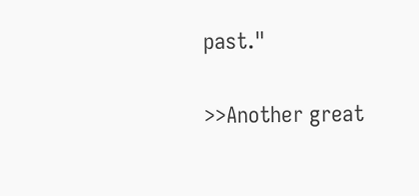past."

>>Another great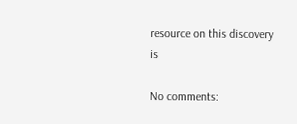resource on this discovery is

No comments: